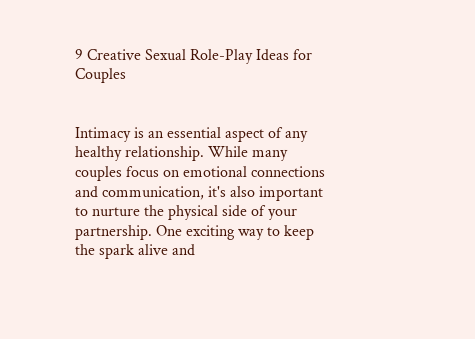9 Creative Sexual Role-Play Ideas for Couples


Intimacy is an essential aspect of any healthy relationship. While many couples focus on emotional connections and communication, it's also important to nurture the physical side of your partnership. One exciting way to keep the spark alive and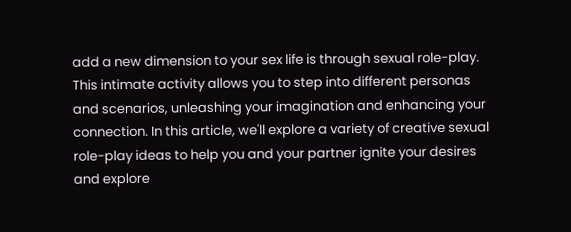add a new dimension to your sex life is through sexual role-play. This intimate activity allows you to step into different personas and scenarios, unleashing your imagination and enhancing your connection. In this article, we'll explore a variety of creative sexual role-play ideas to help you and your partner ignite your desires and explore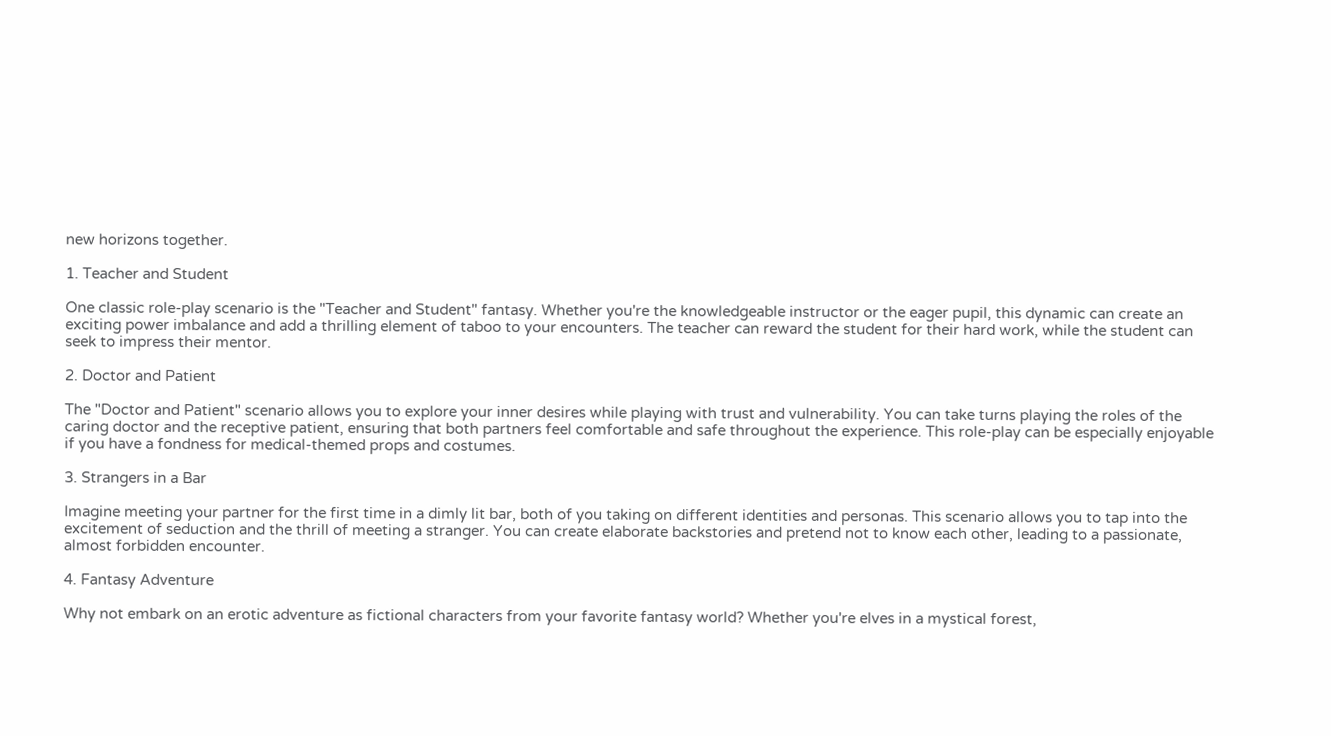new horizons together.

1. Teacher and Student

One classic role-play scenario is the "Teacher and Student" fantasy. Whether you're the knowledgeable instructor or the eager pupil, this dynamic can create an exciting power imbalance and add a thrilling element of taboo to your encounters. The teacher can reward the student for their hard work, while the student can seek to impress their mentor.

2. Doctor and Patient

The "Doctor and Patient" scenario allows you to explore your inner desires while playing with trust and vulnerability. You can take turns playing the roles of the caring doctor and the receptive patient, ensuring that both partners feel comfortable and safe throughout the experience. This role-play can be especially enjoyable if you have a fondness for medical-themed props and costumes.

3. Strangers in a Bar

Imagine meeting your partner for the first time in a dimly lit bar, both of you taking on different identities and personas. This scenario allows you to tap into the excitement of seduction and the thrill of meeting a stranger. You can create elaborate backstories and pretend not to know each other, leading to a passionate, almost forbidden encounter.

4. Fantasy Adventure

Why not embark on an erotic adventure as fictional characters from your favorite fantasy world? Whether you're elves in a mystical forest,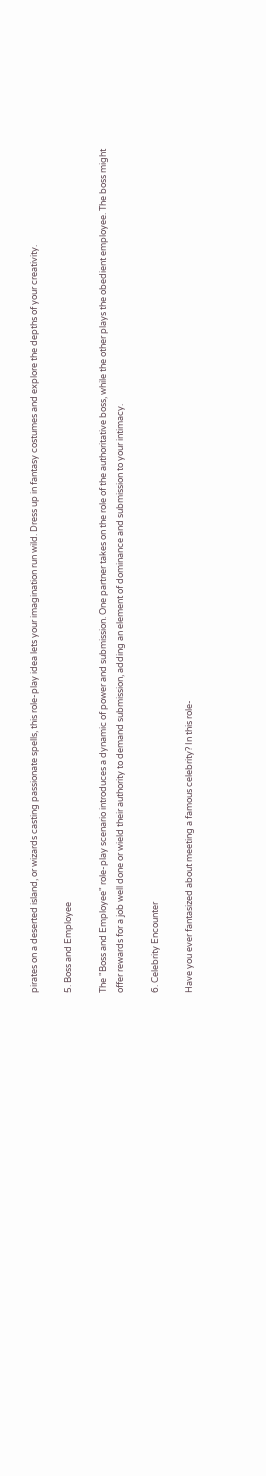pirates on a deserted island, or wizards casting passionate spells, this role-play idea lets your imagination run wild. Dress up in fantasy costumes and explore the depths of your creativity.

5. Boss and Employee

The "Boss and Employee" role-play scenario introduces a dynamic of power and submission. One partner takes on the role of the authoritative boss, while the other plays the obedient employee. The boss might offer rewards for a job well done or wield their authority to demand submission, adding an element of dominance and submission to your intimacy.

6. Celebrity Encounter

Have you ever fantasized about meeting a famous celebrity? In this role-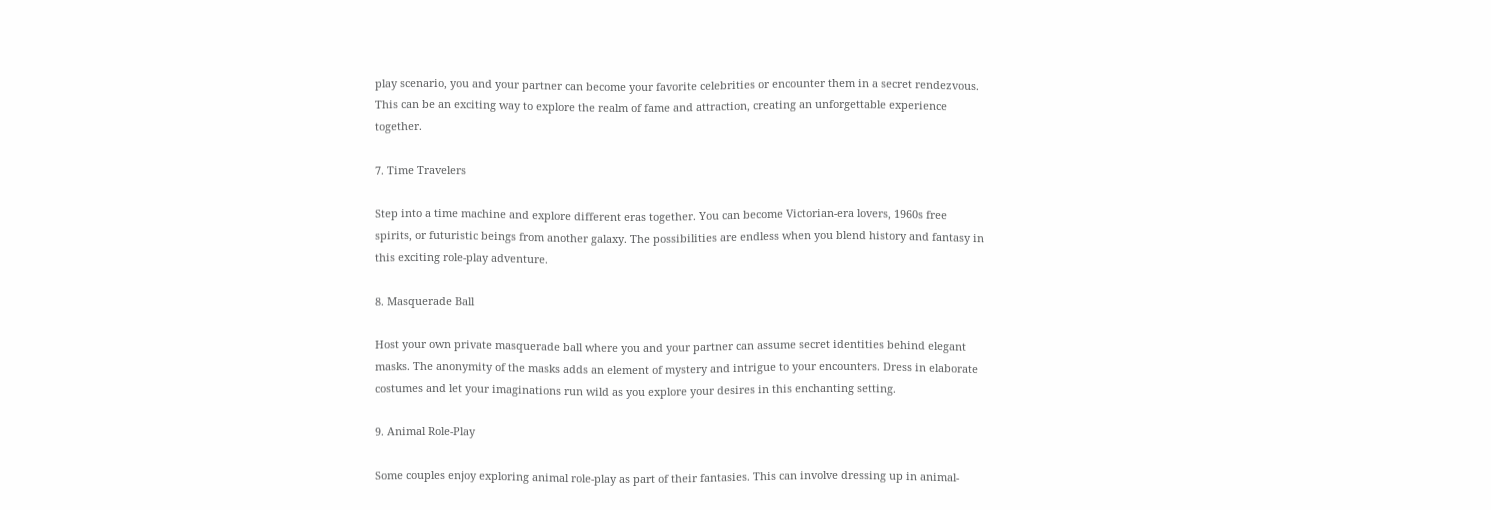play scenario, you and your partner can become your favorite celebrities or encounter them in a secret rendezvous. This can be an exciting way to explore the realm of fame and attraction, creating an unforgettable experience together.

7. Time Travelers

Step into a time machine and explore different eras together. You can become Victorian-era lovers, 1960s free spirits, or futuristic beings from another galaxy. The possibilities are endless when you blend history and fantasy in this exciting role-play adventure.

8. Masquerade Ball

Host your own private masquerade ball where you and your partner can assume secret identities behind elegant masks. The anonymity of the masks adds an element of mystery and intrigue to your encounters. Dress in elaborate costumes and let your imaginations run wild as you explore your desires in this enchanting setting.

9. Animal Role-Play

Some couples enjoy exploring animal role-play as part of their fantasies. This can involve dressing up in animal-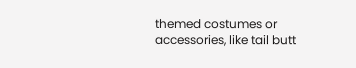themed costumes or accessories, like tail butt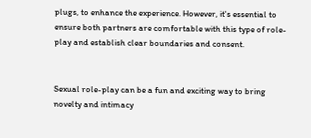plugs, to enhance the experience. However, it's essential to ensure both partners are comfortable with this type of role-play and establish clear boundaries and consent.


Sexual role-play can be a fun and exciting way to bring novelty and intimacy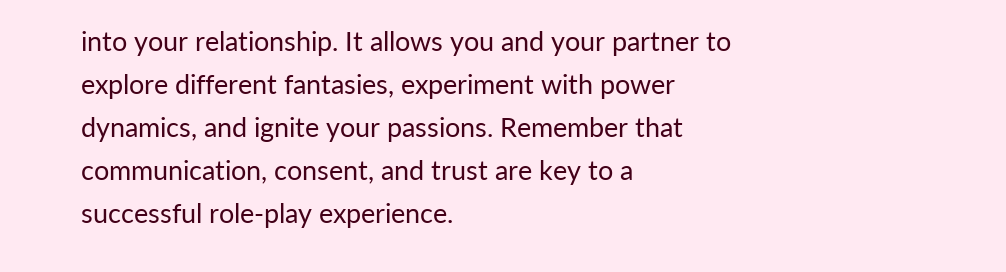into your relationship. It allows you and your partner to explore different fantasies, experiment with power dynamics, and ignite your passions. Remember that communication, consent, and trust are key to a successful role-play experience.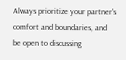Always prioritize your partner's comfort and boundaries, and be open to discussing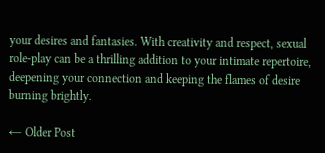your desires and fantasies. With creativity and respect, sexual role-play can be a thrilling addition to your intimate repertoire, deepening your connection and keeping the flames of desire burning brightly.

← Older Post